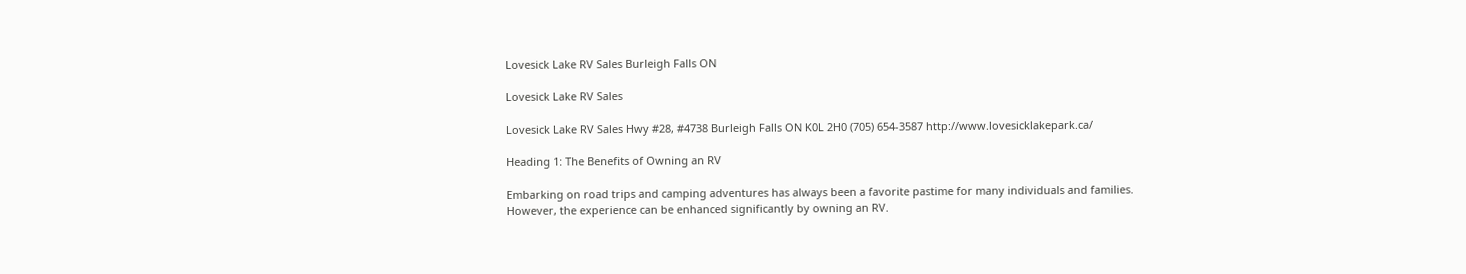Lovesick Lake RV Sales Burleigh Falls ON

Lovesick Lake RV Sales

Lovesick Lake RV Sales Hwy #28, #4738 Burleigh Falls ON K0L 2H0 (705) 654-3587 http://www.lovesicklakepark.ca/

Heading 1: The Benefits of Owning an RV

Embarking on road trips and camping adventures has always been a favorite pastime for many individuals and families. However, the experience can be enhanced significantly by owning an RV.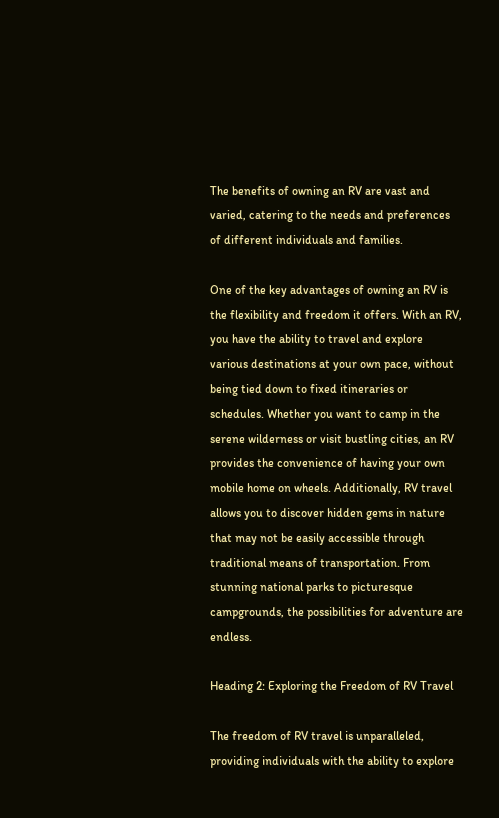The benefits of owning an RV are vast and varied, catering to the needs and preferences of different individuals and families.

One of the key advantages of owning an RV is the flexibility and freedom it offers. With an RV, you have the ability to travel and explore various destinations at your own pace, without being tied down to fixed itineraries or schedules. Whether you want to camp in the serene wilderness or visit bustling cities, an RV provides the convenience of having your own mobile home on wheels. Additionally, RV travel allows you to discover hidden gems in nature that may not be easily accessible through traditional means of transportation. From stunning national parks to picturesque campgrounds, the possibilities for adventure are endless.

Heading 2: Exploring the Freedom of RV Travel

The freedom of RV travel is unparalleled, providing individuals with the ability to explore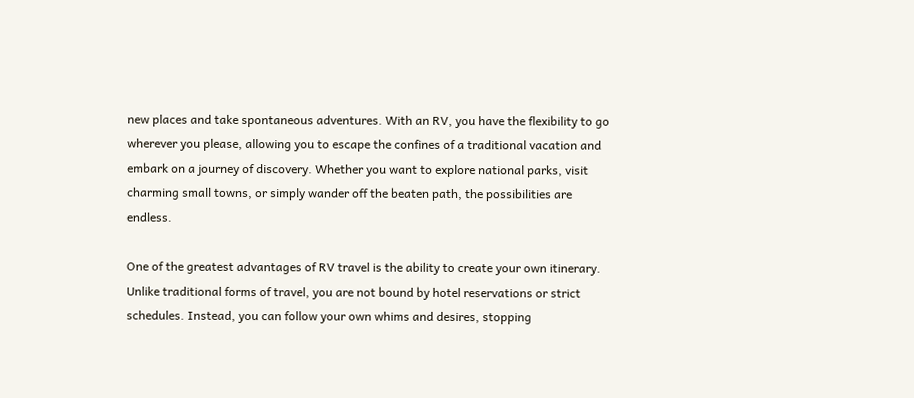new places and take spontaneous adventures. With an RV, you have the flexibility to go wherever you please, allowing you to escape the confines of a traditional vacation and embark on a journey of discovery. Whether you want to explore national parks, visit charming small towns, or simply wander off the beaten path, the possibilities are endless.

One of the greatest advantages of RV travel is the ability to create your own itinerary. Unlike traditional forms of travel, you are not bound by hotel reservations or strict schedules. Instead, you can follow your own whims and desires, stopping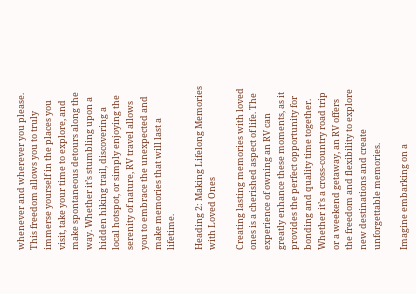whenever and wherever you please. This freedom allows you to truly immerse yourself in the places you visit, take your time to explore, and make spontaneous detours along the way. Whether it’s stumbling upon a hidden hiking trail, discovering a local hotspot, or simply enjoying the serenity of nature, RV travel allows you to embrace the unexpected and make memories that will last a lifetime.

Heading 2: Making Lifelong Memories with Loved Ones

Creating lasting memories with loved ones is a cherished aspect of life. The experience of owning an RV can greatly enhance these moments, as it provides the perfect opportunity for bonding and quality time together. Whether it’s a cross-country road trip or a weekend getaway, an RV offers the freedom and flexibility to explore new destinations and create unforgettable memories.

Imagine embarking on a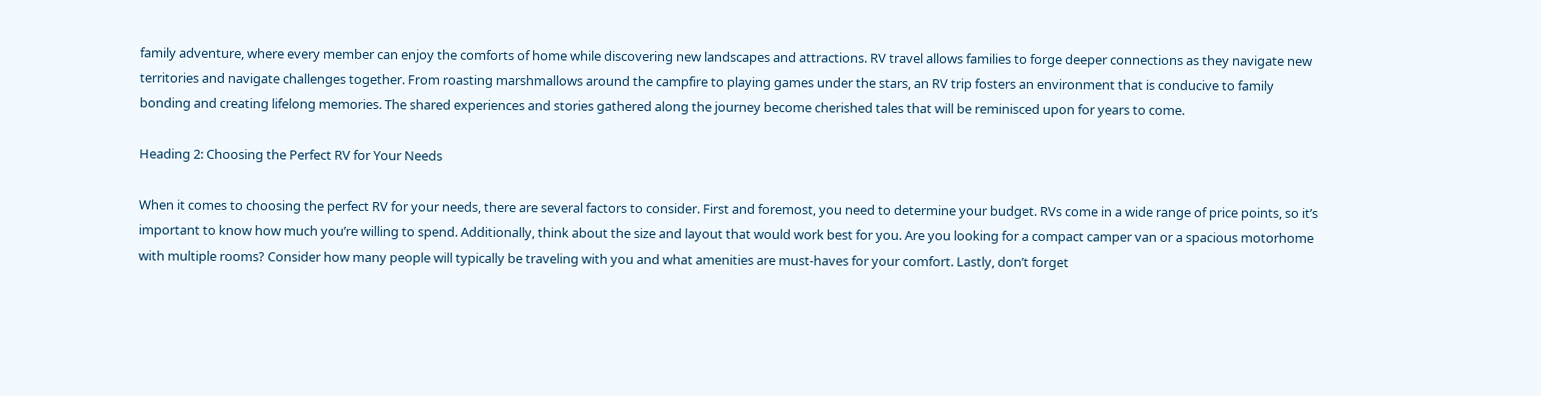family adventure, where every member can enjoy the comforts of home while discovering new landscapes and attractions. RV travel allows families to forge deeper connections as they navigate new territories and navigate challenges together. From roasting marshmallows around the campfire to playing games under the stars, an RV trip fosters an environment that is conducive to family bonding and creating lifelong memories. The shared experiences and stories gathered along the journey become cherished tales that will be reminisced upon for years to come.

Heading 2: Choosing the Perfect RV for Your Needs

When it comes to choosing the perfect RV for your needs, there are several factors to consider. First and foremost, you need to determine your budget. RVs come in a wide range of price points, so it’s important to know how much you’re willing to spend. Additionally, think about the size and layout that would work best for you. Are you looking for a compact camper van or a spacious motorhome with multiple rooms? Consider how many people will typically be traveling with you and what amenities are must-haves for your comfort. Lastly, don’t forget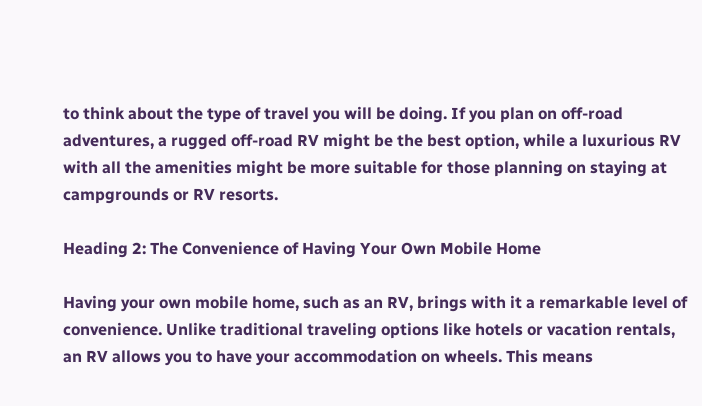to think about the type of travel you will be doing. If you plan on off-road adventures, a rugged off-road RV might be the best option, while a luxurious RV with all the amenities might be more suitable for those planning on staying at campgrounds or RV resorts.

Heading 2: The Convenience of Having Your Own Mobile Home

Having your own mobile home, such as an RV, brings with it a remarkable level of convenience. Unlike traditional traveling options like hotels or vacation rentals, an RV allows you to have your accommodation on wheels. This means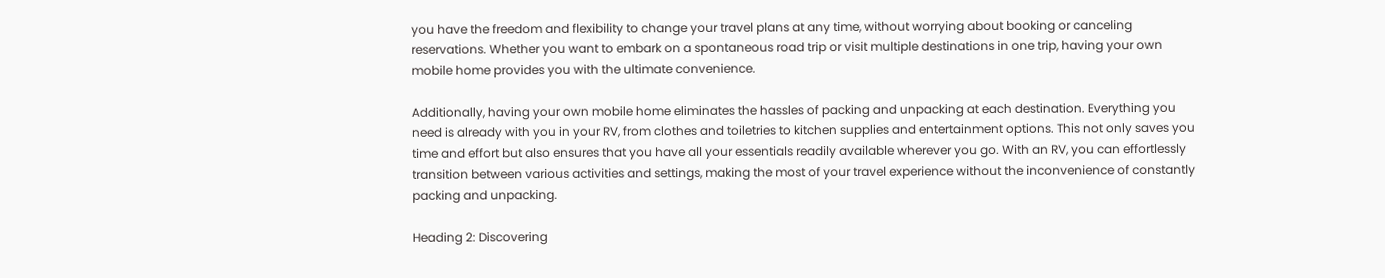you have the freedom and flexibility to change your travel plans at any time, without worrying about booking or canceling reservations. Whether you want to embark on a spontaneous road trip or visit multiple destinations in one trip, having your own mobile home provides you with the ultimate convenience.

Additionally, having your own mobile home eliminates the hassles of packing and unpacking at each destination. Everything you need is already with you in your RV, from clothes and toiletries to kitchen supplies and entertainment options. This not only saves you time and effort but also ensures that you have all your essentials readily available wherever you go. With an RV, you can effortlessly transition between various activities and settings, making the most of your travel experience without the inconvenience of constantly packing and unpacking.

Heading 2: Discovering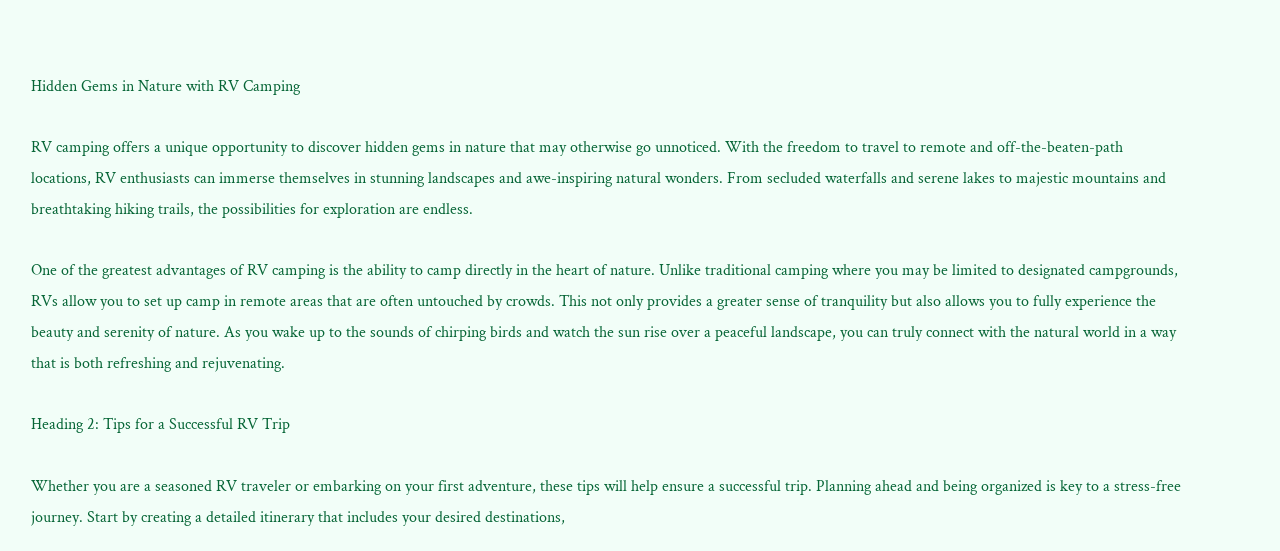Hidden Gems in Nature with RV Camping

RV camping offers a unique opportunity to discover hidden gems in nature that may otherwise go unnoticed. With the freedom to travel to remote and off-the-beaten-path locations, RV enthusiasts can immerse themselves in stunning landscapes and awe-inspiring natural wonders. From secluded waterfalls and serene lakes to majestic mountains and breathtaking hiking trails, the possibilities for exploration are endless.

One of the greatest advantages of RV camping is the ability to camp directly in the heart of nature. Unlike traditional camping where you may be limited to designated campgrounds, RVs allow you to set up camp in remote areas that are often untouched by crowds. This not only provides a greater sense of tranquility but also allows you to fully experience the beauty and serenity of nature. As you wake up to the sounds of chirping birds and watch the sun rise over a peaceful landscape, you can truly connect with the natural world in a way that is both refreshing and rejuvenating.

Heading 2: Tips for a Successful RV Trip

Whether you are a seasoned RV traveler or embarking on your first adventure, these tips will help ensure a successful trip. Planning ahead and being organized is key to a stress-free journey. Start by creating a detailed itinerary that includes your desired destinations,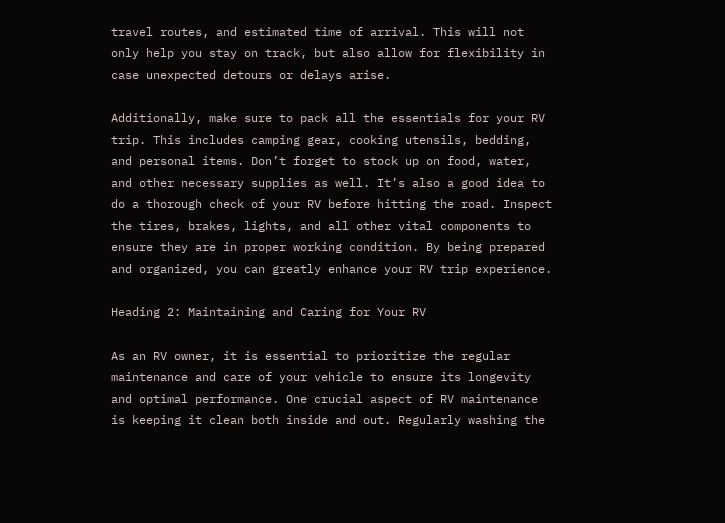travel routes, and estimated time of arrival. This will not only help you stay on track, but also allow for flexibility in case unexpected detours or delays arise.

Additionally, make sure to pack all the essentials for your RV trip. This includes camping gear, cooking utensils, bedding, and personal items. Don’t forget to stock up on food, water, and other necessary supplies as well. It’s also a good idea to do a thorough check of your RV before hitting the road. Inspect the tires, brakes, lights, and all other vital components to ensure they are in proper working condition. By being prepared and organized, you can greatly enhance your RV trip experience.

Heading 2: Maintaining and Caring for Your RV

As an RV owner, it is essential to prioritize the regular maintenance and care of your vehicle to ensure its longevity and optimal performance. One crucial aspect of RV maintenance is keeping it clean both inside and out. Regularly washing the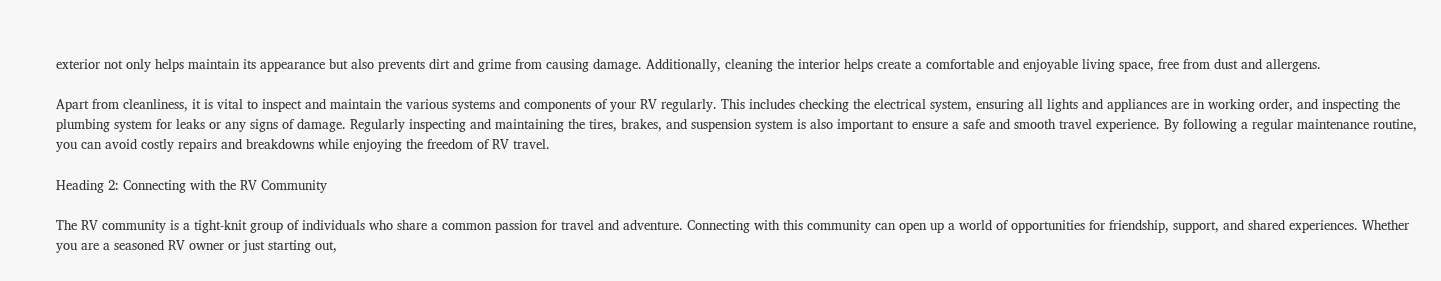exterior not only helps maintain its appearance but also prevents dirt and grime from causing damage. Additionally, cleaning the interior helps create a comfortable and enjoyable living space, free from dust and allergens.

Apart from cleanliness, it is vital to inspect and maintain the various systems and components of your RV regularly. This includes checking the electrical system, ensuring all lights and appliances are in working order, and inspecting the plumbing system for leaks or any signs of damage. Regularly inspecting and maintaining the tires, brakes, and suspension system is also important to ensure a safe and smooth travel experience. By following a regular maintenance routine, you can avoid costly repairs and breakdowns while enjoying the freedom of RV travel.

Heading 2: Connecting with the RV Community

The RV community is a tight-knit group of individuals who share a common passion for travel and adventure. Connecting with this community can open up a world of opportunities for friendship, support, and shared experiences. Whether you are a seasoned RV owner or just starting out,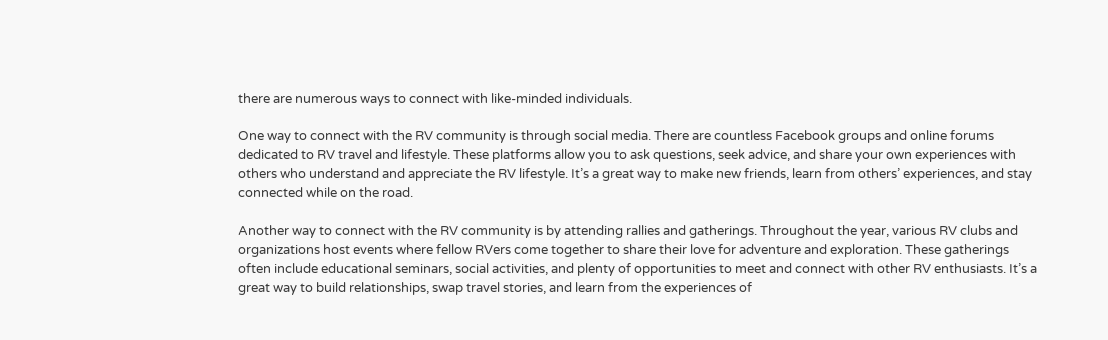there are numerous ways to connect with like-minded individuals.

One way to connect with the RV community is through social media. There are countless Facebook groups and online forums dedicated to RV travel and lifestyle. These platforms allow you to ask questions, seek advice, and share your own experiences with others who understand and appreciate the RV lifestyle. It’s a great way to make new friends, learn from others’ experiences, and stay connected while on the road.

Another way to connect with the RV community is by attending rallies and gatherings. Throughout the year, various RV clubs and organizations host events where fellow RVers come together to share their love for adventure and exploration. These gatherings often include educational seminars, social activities, and plenty of opportunities to meet and connect with other RV enthusiasts. It’s a great way to build relationships, swap travel stories, and learn from the experiences of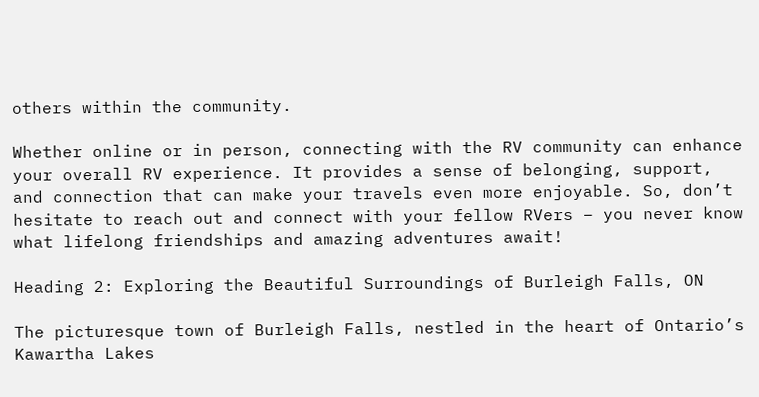others within the community.

Whether online or in person, connecting with the RV community can enhance your overall RV experience. It provides a sense of belonging, support, and connection that can make your travels even more enjoyable. So, don’t hesitate to reach out and connect with your fellow RVers – you never know what lifelong friendships and amazing adventures await!

Heading 2: Exploring the Beautiful Surroundings of Burleigh Falls, ON

The picturesque town of Burleigh Falls, nestled in the heart of Ontario’s Kawartha Lakes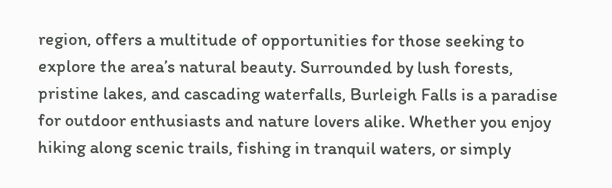region, offers a multitude of opportunities for those seeking to explore the area’s natural beauty. Surrounded by lush forests, pristine lakes, and cascading waterfalls, Burleigh Falls is a paradise for outdoor enthusiasts and nature lovers alike. Whether you enjoy hiking along scenic trails, fishing in tranquil waters, or simply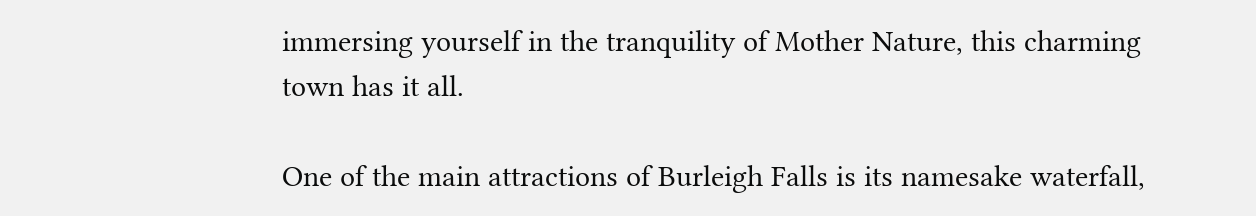immersing yourself in the tranquility of Mother Nature, this charming town has it all.

One of the main attractions of Burleigh Falls is its namesake waterfall,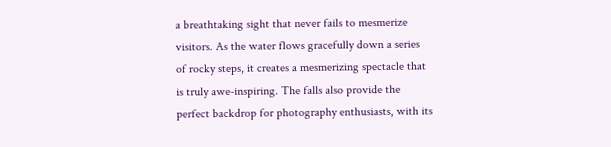a breathtaking sight that never fails to mesmerize visitors. As the water flows gracefully down a series of rocky steps, it creates a mesmerizing spectacle that is truly awe-inspiring. The falls also provide the perfect backdrop for photography enthusiasts, with its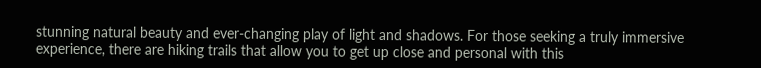stunning natural beauty and ever-changing play of light and shadows. For those seeking a truly immersive experience, there are hiking trails that allow you to get up close and personal with this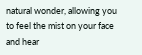natural wonder, allowing you to feel the mist on your face and hear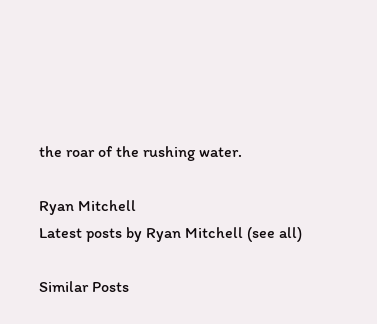the roar of the rushing water.

Ryan Mitchell
Latest posts by Ryan Mitchell (see all)

Similar Posts